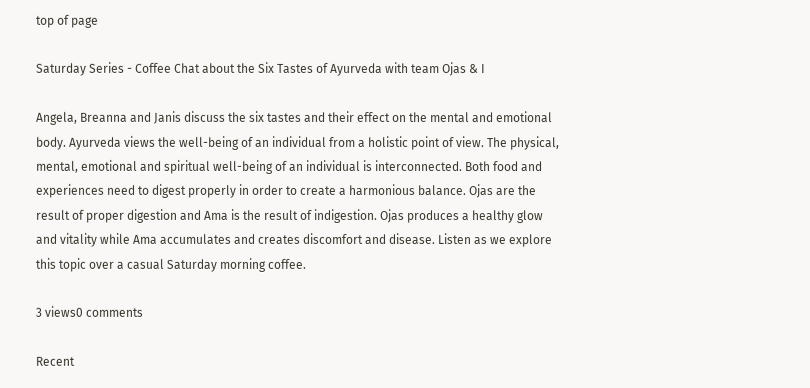top of page

Saturday Series - Coffee Chat about the Six Tastes of Ayurveda with team Ojas & I

Angela, Breanna and Janis discuss the six tastes and their effect on the mental and emotional body. Ayurveda views the well-being of an individual from a holistic point of view. The physical, mental, emotional and spiritual well-being of an individual is interconnected. Both food and experiences need to digest properly in order to create a harmonious balance. Ojas are the result of proper digestion and Ama is the result of indigestion. Ojas produces a healthy glow and vitality while Ama accumulates and creates discomfort and disease. Listen as we explore this topic over a casual Saturday morning coffee.

3 views0 comments

Recent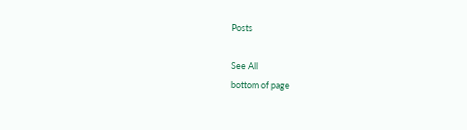Posts

See All
bottom of page